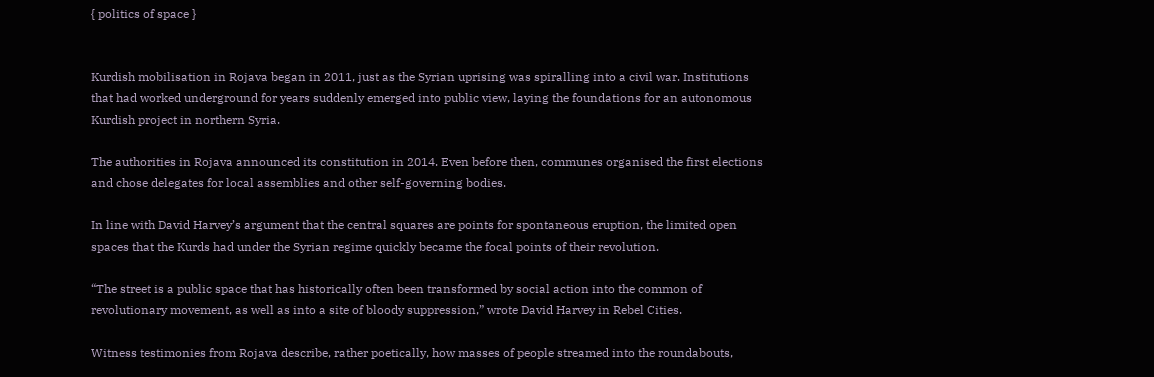{ politics of space }


Kurdish mobilisation in Rojava began in 2011, just as the Syrian uprising was spiralling into a civil war. Institutions that had worked underground for years suddenly emerged into public view, laying the foundations for an autonomous Kurdish project in northern Syria.

The authorities in Rojava announced its constitution in 2014. Even before then, communes organised the first elections and chose delegates for local assemblies and other self-governing bodies.

In line with David Harvey’s argument that the central squares are points for spontaneous eruption, the limited open spaces that the Kurds had under the Syrian regime quickly became the focal points of their revolution.

“The street is a public space that has historically often been transformed by social action into the common of revolutionary movement, as well as into a site of bloody suppression,” wrote David Harvey in Rebel Cities.

Witness testimonies from Rojava describe, rather poetically, how masses of people streamed into the roundabouts,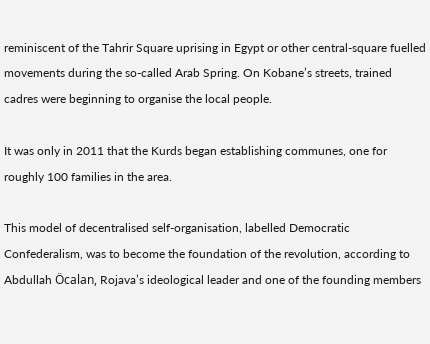reminiscent of the Tahrir Square uprising in Egypt or other central-square fuelled movements during the so-called Arab Spring. On Kobane’s streets, trained cadres were beginning to organise the local people.

It was only in 2011 that the Kurds began establishing communes, one for roughly 100 families in the area.

This model of decentralised self-organisation, labelled Democratic Confederalism, was to become the foundation of the revolution, according to Abdullah Öcalan, Rojava’s ideological leader and one of the founding members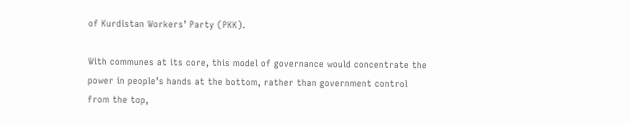of Kurdistan Workers’ Party (PKK).

With communes at its core, this model of governance would concentrate the power in people’s hands at the bottom, rather than government control from the top,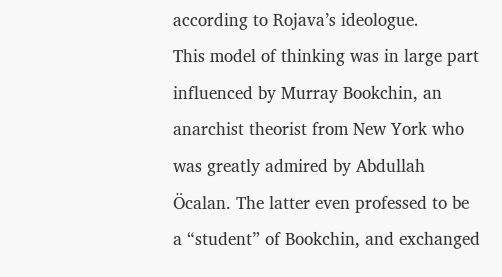according to Rojava’s ideologue.
This model of thinking was in large part influenced by Murray Bookchin, an anarchist theorist from New York who was greatly admired by Abdullah Öcalan. The latter even professed to be a “student” of Bookchin, and exchanged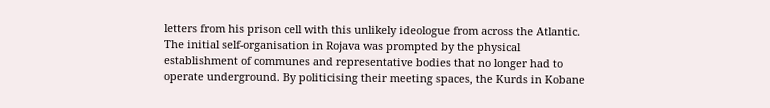letters from his prison cell with this unlikely ideologue from across the Atlantic.
The initial self-organisation in Rojava was prompted by the physical establishment of communes and representative bodies that no longer had to operate underground. By politicising their meeting spaces, the Kurds in Kobane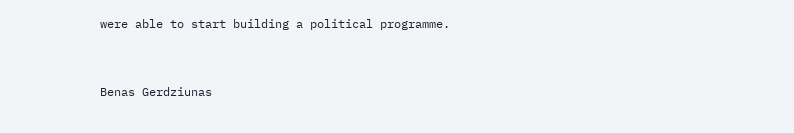were able to start building a political programme.


Benas Gerdziunas